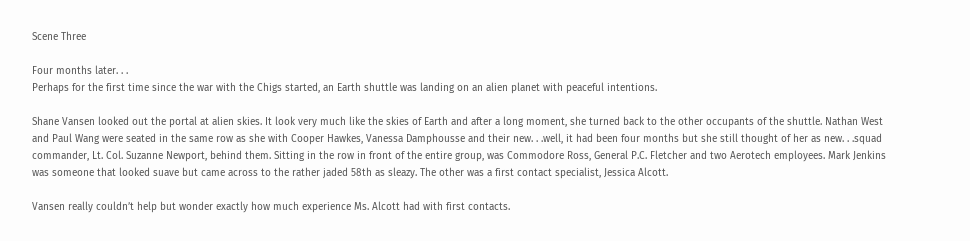Scene Three

Four months later. . .
Perhaps for the first time since the war with the Chigs started, an Earth shuttle was landing on an alien planet with peaceful intentions.

Shane Vansen looked out the portal at alien skies. It look very much like the skies of Earth and after a long moment, she turned back to the other occupants of the shuttle. Nathan West and Paul Wang were seated in the same row as she with Cooper Hawkes, Vanessa Damphousse and their new. . .well, it had been four months but she still thought of her as new. . .squad commander, Lt. Col. Suzanne Newport, behind them. Sitting in the row in front of the entire group, was Commodore Ross, General P.C. Fletcher and two Aerotech employees. Mark Jenkins was someone that looked suave but came across to the rather jaded 58th as sleazy. The other was a first contact specialist, Jessica Alcott.

Vansen really couldn’t help but wonder exactly how much experience Ms. Alcott had with first contacts.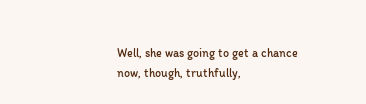Well, she was going to get a chance now, though, truthfully,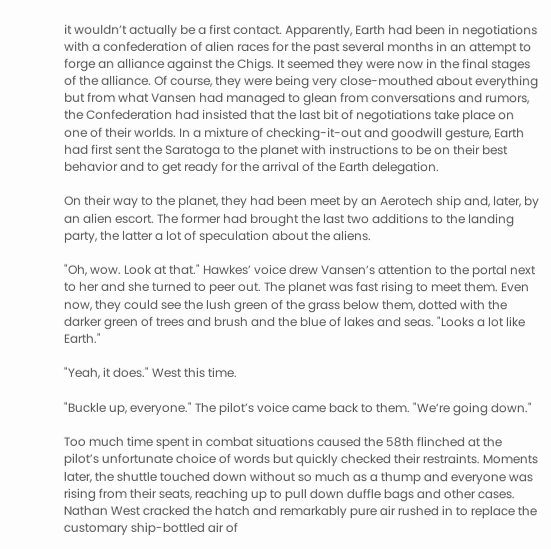it wouldn’t actually be a first contact. Apparently, Earth had been in negotiations with a confederation of alien races for the past several months in an attempt to forge an alliance against the Chigs. It seemed they were now in the final stages of the alliance. Of course, they were being very close-mouthed about everything but from what Vansen had managed to glean from conversations and rumors, the Confederation had insisted that the last bit of negotiations take place on one of their worlds. In a mixture of checking-it-out and goodwill gesture, Earth had first sent the Saratoga to the planet with instructions to be on their best behavior and to get ready for the arrival of the Earth delegation.

On their way to the planet, they had been meet by an Aerotech ship and, later, by an alien escort. The former had brought the last two additions to the landing party, the latter a lot of speculation about the aliens.

"Oh, wow. Look at that." Hawkes’ voice drew Vansen’s attention to the portal next to her and she turned to peer out. The planet was fast rising to meet them. Even now, they could see the lush green of the grass below them, dotted with the darker green of trees and brush and the blue of lakes and seas. "Looks a lot like Earth."

"Yeah, it does." West this time.

"Buckle up, everyone." The pilot’s voice came back to them. "We’re going down."

Too much time spent in combat situations caused the 58th flinched at the pilot’s unfortunate choice of words but quickly checked their restraints. Moments later, the shuttle touched down without so much as a thump and everyone was rising from their seats, reaching up to pull down duffle bags and other cases. Nathan West cracked the hatch and remarkably pure air rushed in to replace the customary ship-bottled air of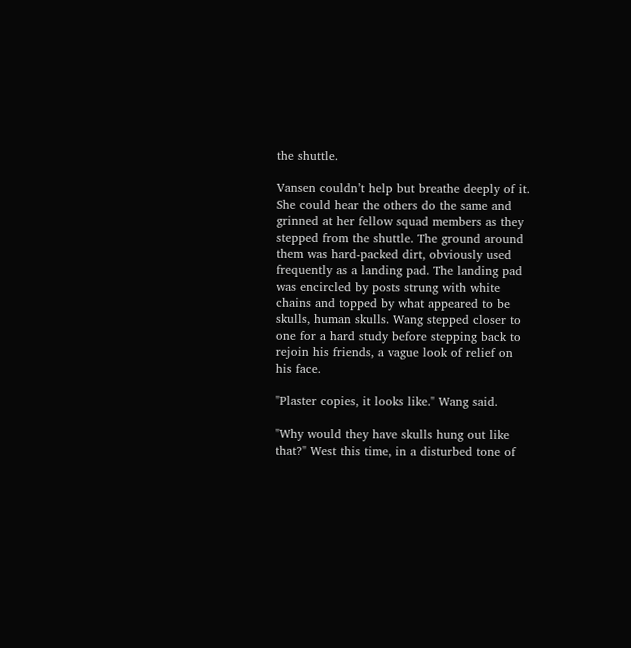the shuttle.

Vansen couldn’t help but breathe deeply of it. She could hear the others do the same and grinned at her fellow squad members as they stepped from the shuttle. The ground around them was hard-packed dirt, obviously used frequently as a landing pad. The landing pad was encircled by posts strung with white chains and topped by what appeared to be skulls, human skulls. Wang stepped closer to one for a hard study before stepping back to rejoin his friends, a vague look of relief on his face.

"Plaster copies, it looks like." Wang said.

"Why would they have skulls hung out like that?" West this time, in a disturbed tone of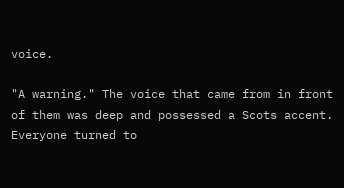voice.

"A warning." The voice that came from in front of them was deep and possessed a Scots accent. Everyone turned to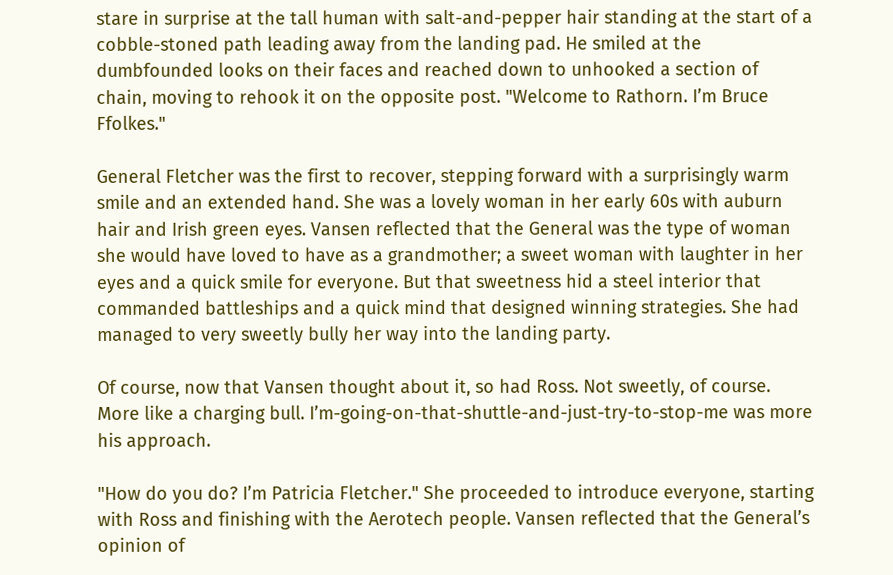stare in surprise at the tall human with salt-and-pepper hair standing at the start of a cobble-stoned path leading away from the landing pad. He smiled at the dumbfounded looks on their faces and reached down to unhooked a section of chain, moving to rehook it on the opposite post. "Welcome to Rathorn. I’m Bruce Ffolkes."

General Fletcher was the first to recover, stepping forward with a surprisingly warm smile and an extended hand. She was a lovely woman in her early 60s with auburn hair and Irish green eyes. Vansen reflected that the General was the type of woman she would have loved to have as a grandmother; a sweet woman with laughter in her eyes and a quick smile for everyone. But that sweetness hid a steel interior that commanded battleships and a quick mind that designed winning strategies. She had managed to very sweetly bully her way into the landing party.

Of course, now that Vansen thought about it, so had Ross. Not sweetly, of course. More like a charging bull. I’m-going-on-that-shuttle-and-just-try-to-stop-me was more his approach.

"How do you do? I’m Patricia Fletcher." She proceeded to introduce everyone, starting with Ross and finishing with the Aerotech people. Vansen reflected that the General’s opinion of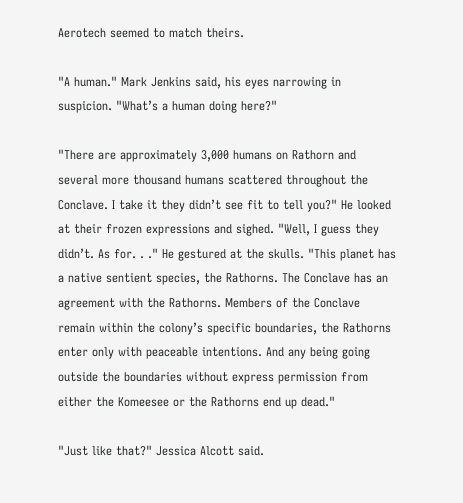Aerotech seemed to match theirs.

"A human." Mark Jenkins said, his eyes narrowing in suspicion. "What’s a human doing here?"

"There are approximately 3,000 humans on Rathorn and several more thousand humans scattered throughout the Conclave. I take it they didn’t see fit to tell you?" He looked at their frozen expressions and sighed. "Well, I guess they didn’t. As for. . ." He gestured at the skulls. "This planet has a native sentient species, the Rathorns. The Conclave has an agreement with the Rathorns. Members of the Conclave remain within the colony’s specific boundaries, the Rathorns enter only with peaceable intentions. And any being going outside the boundaries without express permission from either the Komeesee or the Rathorns end up dead."

"Just like that?" Jessica Alcott said.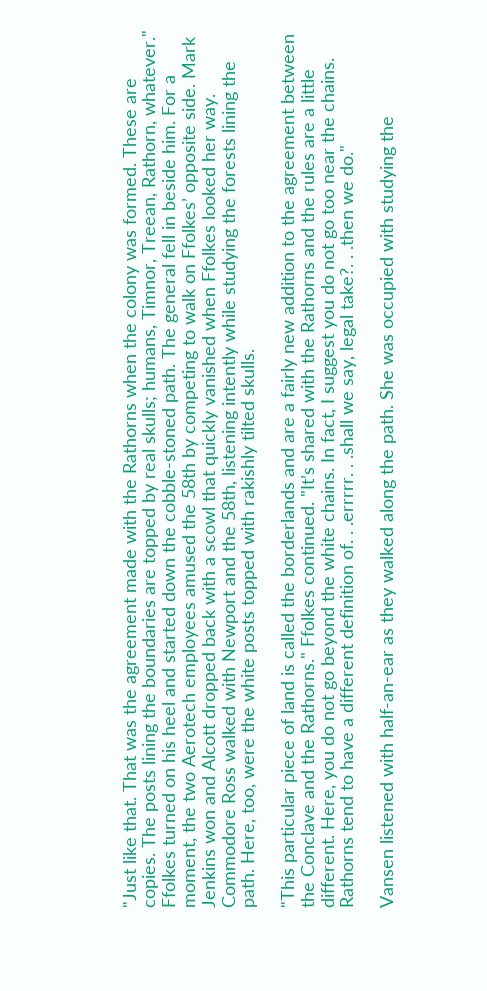"Just like that. That was the agreement made with the Rathorns when the colony was formed. These are copies. The posts lining the boundaries are topped by real skulls; humans, Timnor, Treean, Rathorn, whatever." Ffolkes turned on his heel and started down the cobble-stoned path. The general fell in beside him. For a moment, the two Aerotech employees amused the 58th by competing to walk on Ffolkes’ opposite side. Mark Jenkins won and Alcott dropped back with a scowl that quickly vanished when Ffolkes looked her way. Commodore Ross walked with Newport and the 58th, listening intently while studying the forests lining the path. Here, too, were the white posts topped with rakishly tilted skulls.

"This particular piece of land is called the borderlands and are a fairly new addition to the agreement between the Conclave and the Rathorns." Ffolkes continued. "It’s shared with the Rathorns and the rules are a little different. Here, you do not go beyond the white chains. In fact, I suggest you do not go too near the chains. Rathorns tend to have a different definition of. . .errrrr. . .shall we say, legal take?. . .then we do."

Vansen listened with half-an-ear as they walked along the path. She was occupied with studying the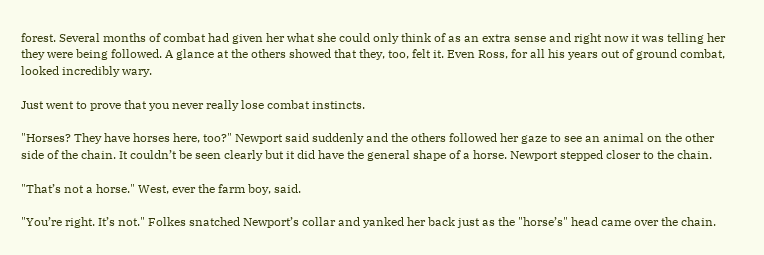forest. Several months of combat had given her what she could only think of as an extra sense and right now it was telling her they were being followed. A glance at the others showed that they, too, felt it. Even Ross, for all his years out of ground combat, looked incredibly wary.

Just went to prove that you never really lose combat instincts.

"Horses? They have horses here, too?" Newport said suddenly and the others followed her gaze to see an animal on the other side of the chain. It couldn’t be seen clearly but it did have the general shape of a horse. Newport stepped closer to the chain.

"That’s not a horse." West, ever the farm boy, said.

"You’re right. It’s not." Folkes snatched Newport’s collar and yanked her back just as the "horse’s" head came over the chain.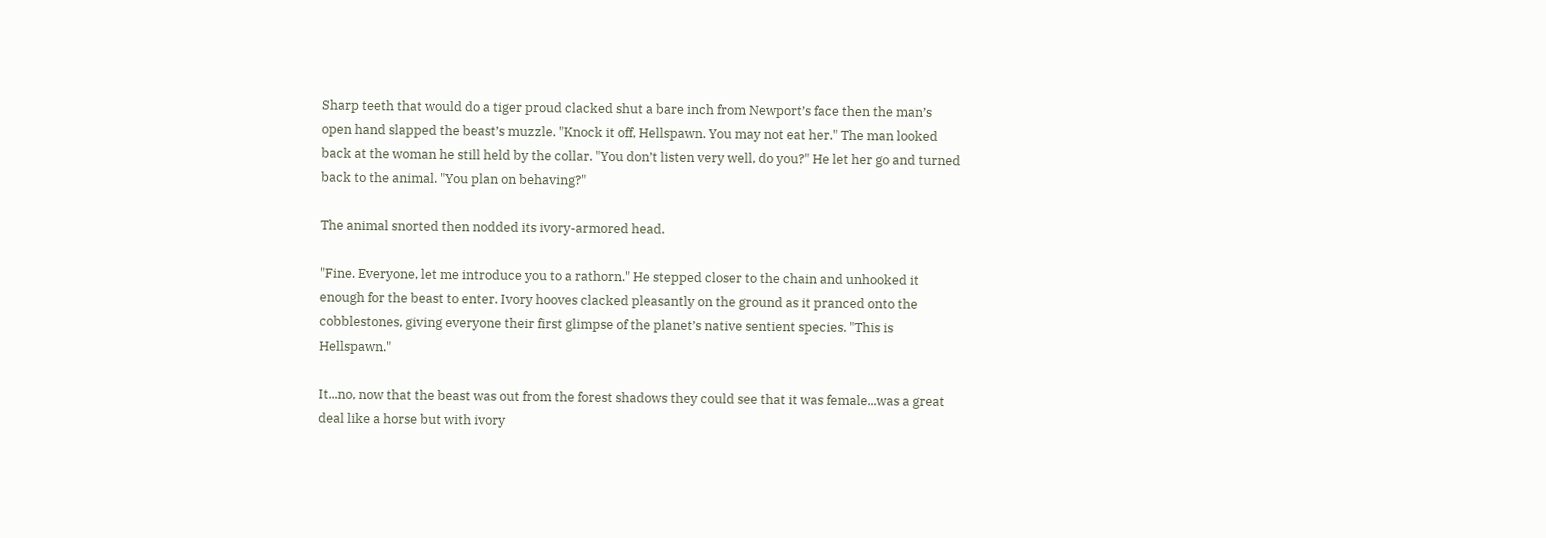Sharp teeth that would do a tiger proud clacked shut a bare inch from Newport’s face then the man’s open hand slapped the beast’s muzzle. "Knock it off, Hellspawn. You may not eat her." The man looked back at the woman he still held by the collar. "You don’t listen very well, do you?" He let her go and turned back to the animal. "You plan on behaving?"

The animal snorted then nodded its ivory-armored head.

"Fine. Everyone, let me introduce you to a rathorn." He stepped closer to the chain and unhooked it enough for the beast to enter. Ivory hooves clacked pleasantly on the ground as it pranced onto the cobblestones, giving everyone their first glimpse of the planet’s native sentient species. "This is Hellspawn."

It...no, now that the beast was out from the forest shadows they could see that it was female...was a great deal like a horse but with ivory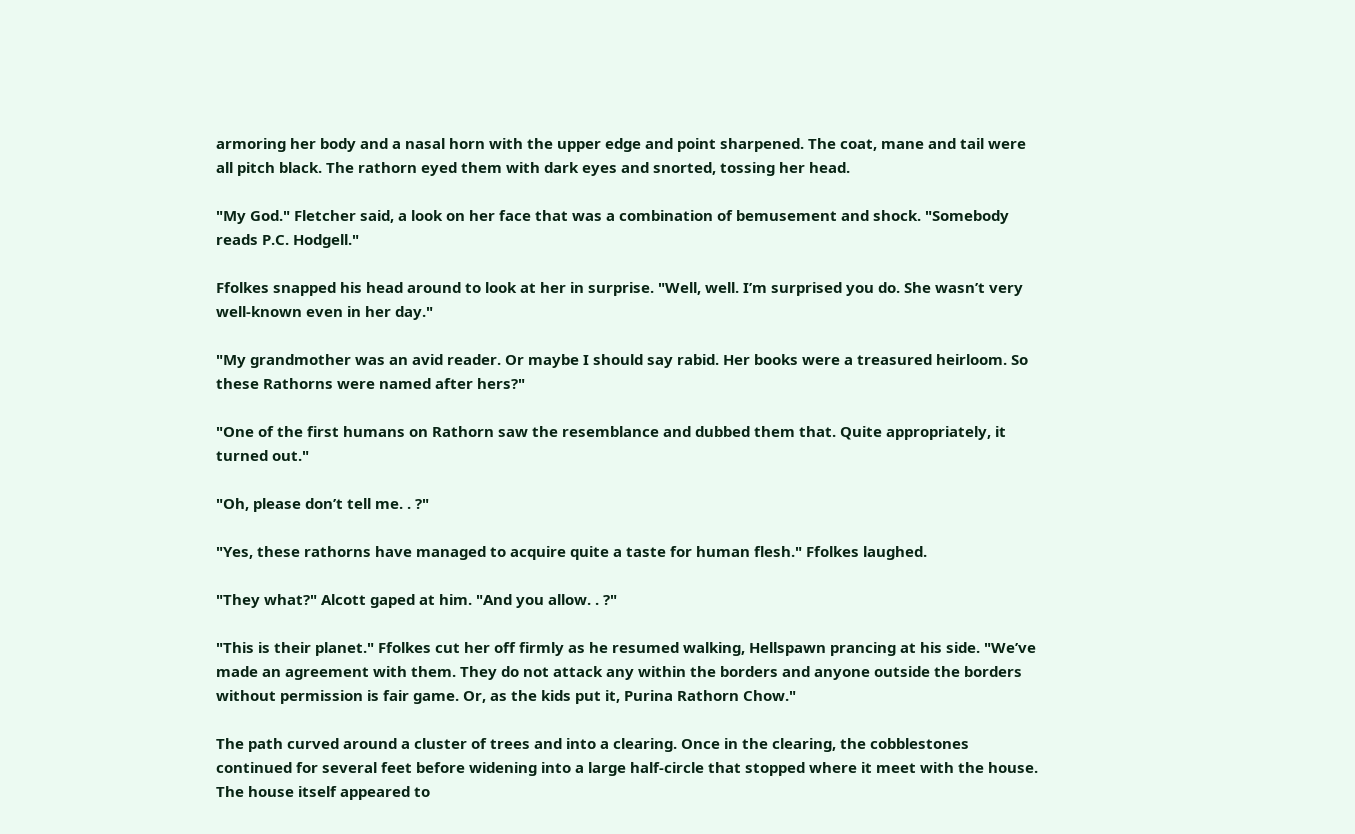armoring her body and a nasal horn with the upper edge and point sharpened. The coat, mane and tail were all pitch black. The rathorn eyed them with dark eyes and snorted, tossing her head.

"My God." Fletcher said, a look on her face that was a combination of bemusement and shock. "Somebody reads P.C. Hodgell."

Ffolkes snapped his head around to look at her in surprise. "Well, well. I’m surprised you do. She wasn’t very well-known even in her day."

"My grandmother was an avid reader. Or maybe I should say rabid. Her books were a treasured heirloom. So these Rathorns were named after hers?"

"One of the first humans on Rathorn saw the resemblance and dubbed them that. Quite appropriately, it turned out."

"Oh, please don’t tell me. . ?"

"Yes, these rathorns have managed to acquire quite a taste for human flesh." Ffolkes laughed.

"They what?" Alcott gaped at him. "And you allow. . ?"

"This is their planet." Ffolkes cut her off firmly as he resumed walking, Hellspawn prancing at his side. "We’ve made an agreement with them. They do not attack any within the borders and anyone outside the borders without permission is fair game. Or, as the kids put it, Purina Rathorn Chow."

The path curved around a cluster of trees and into a clearing. Once in the clearing, the cobblestones continued for several feet before widening into a large half-circle that stopped where it meet with the house. The house itself appeared to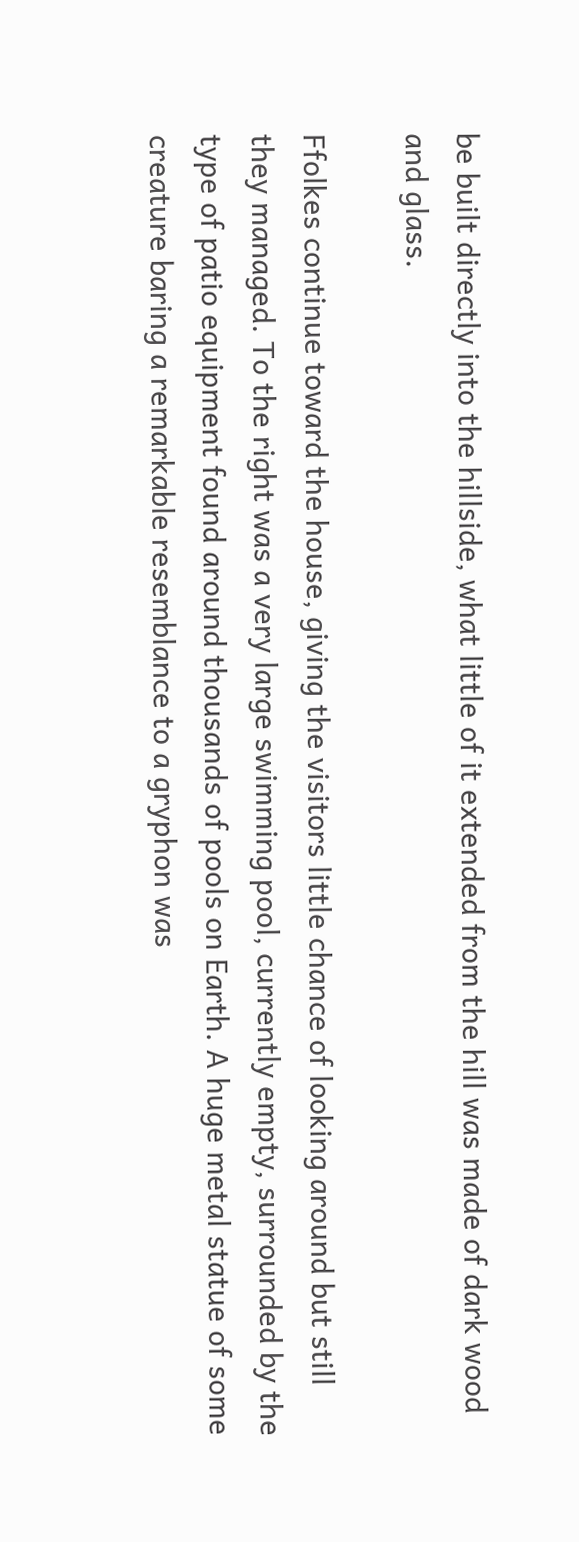be built directly into the hillside, what little of it extended from the hill was made of dark wood and glass.

Ffolkes continue toward the house, giving the visitors little chance of looking around but still they managed. To the right was a very large swimming pool, currently empty, surrounded by the type of patio equipment found around thousands of pools on Earth. A huge metal statue of some creature baring a remarkable resemblance to a gryphon was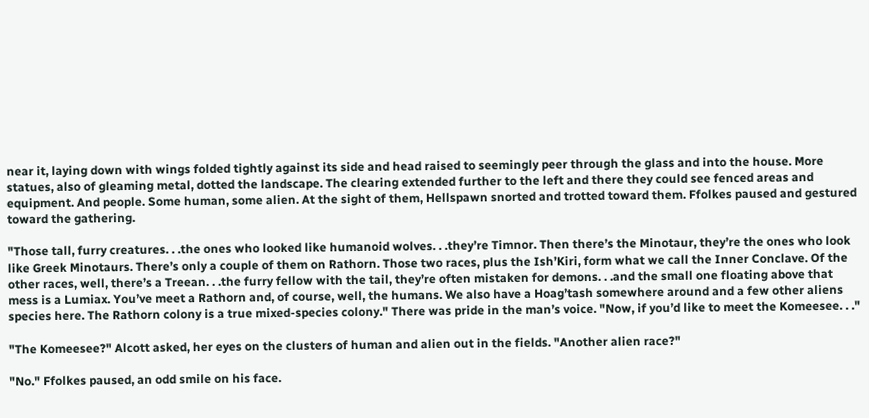near it, laying down with wings folded tightly against its side and head raised to seemingly peer through the glass and into the house. More statues, also of gleaming metal, dotted the landscape. The clearing extended further to the left and there they could see fenced areas and equipment. And people. Some human, some alien. At the sight of them, Hellspawn snorted and trotted toward them. Ffolkes paused and gestured toward the gathering.

"Those tall, furry creatures. . .the ones who looked like humanoid wolves. . .they’re Timnor. Then there’s the Minotaur, they’re the ones who look like Greek Minotaurs. There’s only a couple of them on Rathorn. Those two races, plus the Ish’Kiri, form what we call the Inner Conclave. Of the other races, well, there’s a Treean. . .the furry fellow with the tail, they’re often mistaken for demons. . .and the small one floating above that mess is a Lumiax. You’ve meet a Rathorn and, of course, well, the humans. We also have a Hoag’tash somewhere around and a few other aliens species here. The Rathorn colony is a true mixed-species colony." There was pride in the man’s voice. "Now, if you’d like to meet the Komeesee. . ."

"The Komeesee?" Alcott asked, her eyes on the clusters of human and alien out in the fields. "Another alien race?"

"No." Ffolkes paused, an odd smile on his face.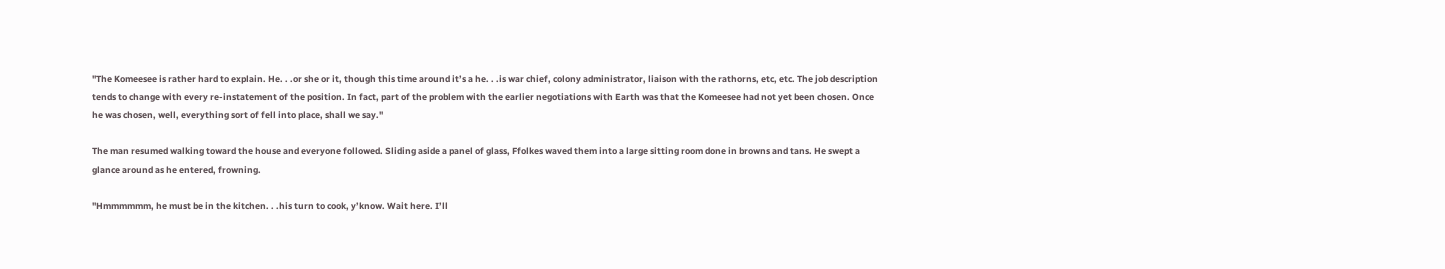"The Komeesee is rather hard to explain. He. . .or she or it, though this time around it’s a he. . .is war chief, colony administrator, liaison with the rathorns, etc, etc. The job description tends to change with every re-instatement of the position. In fact, part of the problem with the earlier negotiations with Earth was that the Komeesee had not yet been chosen. Once he was chosen, well, everything sort of fell into place, shall we say."

The man resumed walking toward the house and everyone followed. Sliding aside a panel of glass, Ffolkes waved them into a large sitting room done in browns and tans. He swept a glance around as he entered, frowning.

"Hmmmmmm, he must be in the kitchen. . .his turn to cook, y’know. Wait here. I’ll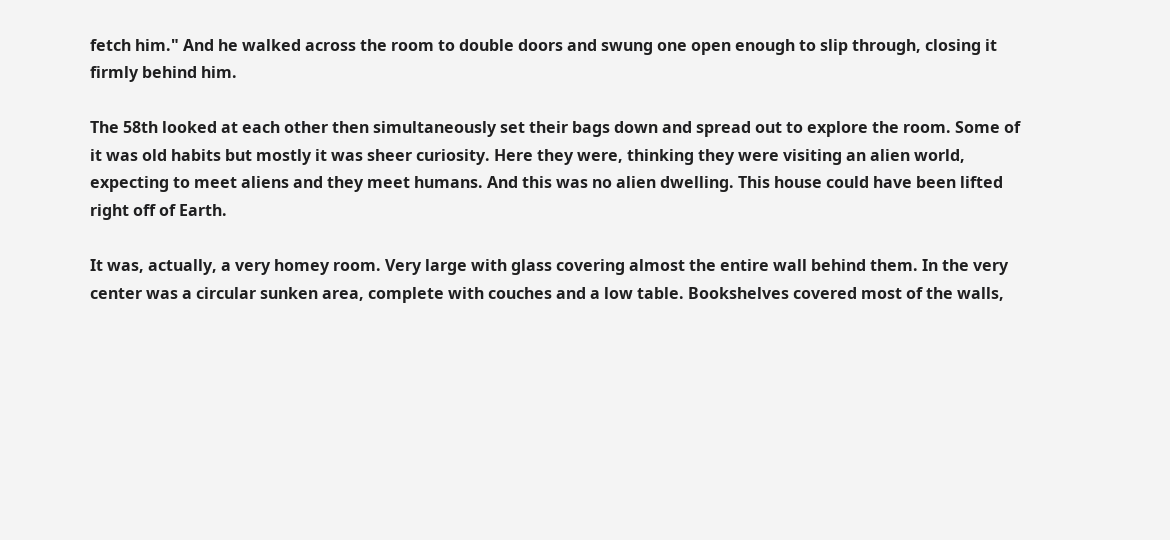fetch him." And he walked across the room to double doors and swung one open enough to slip through, closing it firmly behind him.

The 58th looked at each other then simultaneously set their bags down and spread out to explore the room. Some of it was old habits but mostly it was sheer curiosity. Here they were, thinking they were visiting an alien world, expecting to meet aliens and they meet humans. And this was no alien dwelling. This house could have been lifted right off of Earth.

It was, actually, a very homey room. Very large with glass covering almost the entire wall behind them. In the very center was a circular sunken area, complete with couches and a low table. Bookshelves covered most of the walls,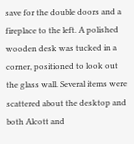save for the double doors and a fireplace to the left. A polished wooden desk was tucked in a corner, positioned to look out the glass wall. Several items were scattered about the desktop and both Alcott and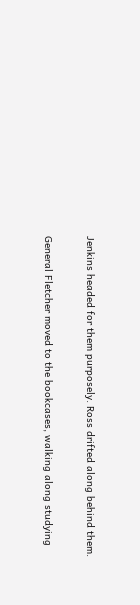Jenkins headed for them purposely. Ross drifted along behind them.

General Fletcher moved to the bookcases, walking along studying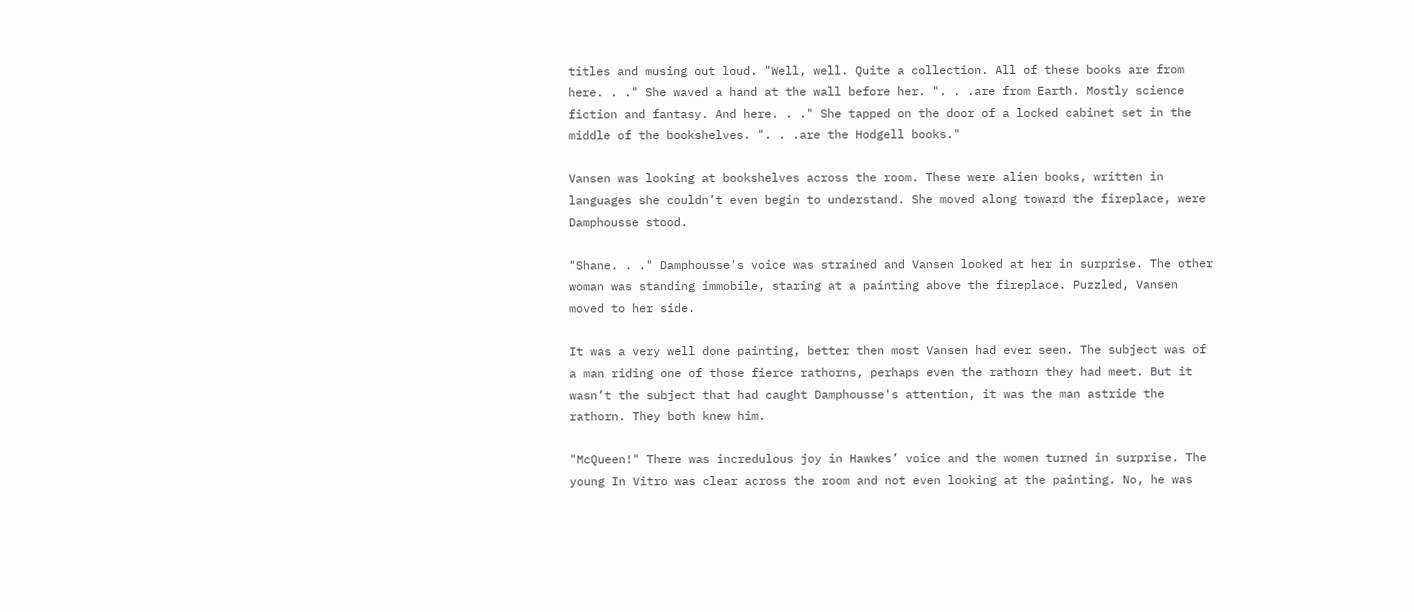titles and musing out loud. "Well, well. Quite a collection. All of these books are from here. . ." She waved a hand at the wall before her. ". . .are from Earth. Mostly science fiction and fantasy. And here. . ." She tapped on the door of a locked cabinet set in the middle of the bookshelves. ". . .are the Hodgell books."

Vansen was looking at bookshelves across the room. These were alien books, written in languages she couldn’t even begin to understand. She moved along toward the fireplace, were Damphousse stood.

"Shane. . ." Damphousse's voice was strained and Vansen looked at her in surprise. The other woman was standing immobile, staring at a painting above the fireplace. Puzzled, Vansen moved to her side.

It was a very well done painting, better then most Vansen had ever seen. The subject was of a man riding one of those fierce rathorns, perhaps even the rathorn they had meet. But it wasn’t the subject that had caught Damphousse's attention, it was the man astride the rathorn. They both knew him.

"McQueen!" There was incredulous joy in Hawkes’ voice and the women turned in surprise. The young In Vitro was clear across the room and not even looking at the painting. No, he was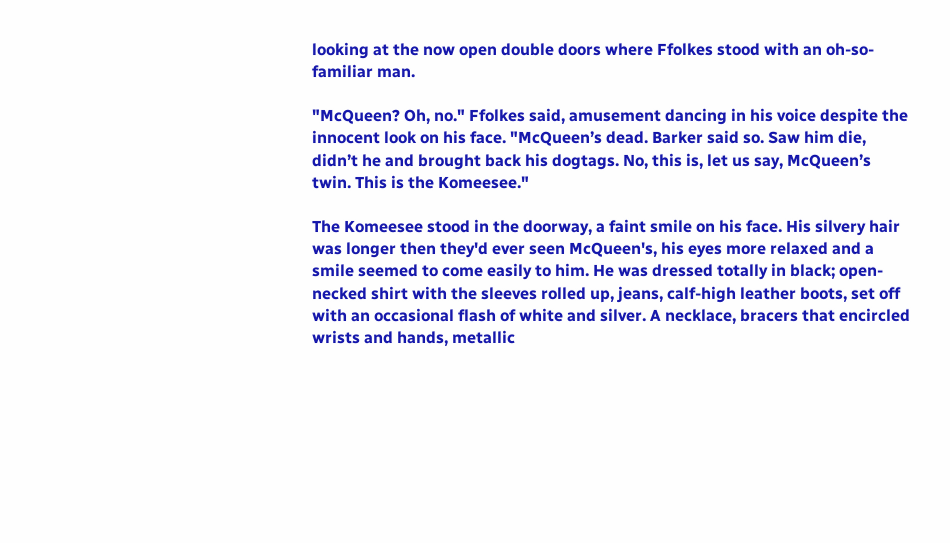looking at the now open double doors where Ffolkes stood with an oh-so-familiar man.

"McQueen? Oh, no." Ffolkes said, amusement dancing in his voice despite the innocent look on his face. "McQueen’s dead. Barker said so. Saw him die, didn’t he and brought back his dogtags. No, this is, let us say, McQueen’s twin. This is the Komeesee."

The Komeesee stood in the doorway, a faint smile on his face. His silvery hair was longer then they'd ever seen McQueen's, his eyes more relaxed and a smile seemed to come easily to him. He was dressed totally in black; open-necked shirt with the sleeves rolled up, jeans, calf-high leather boots, set off with an occasional flash of white and silver. A necklace, bracers that encircled wrists and hands, metallic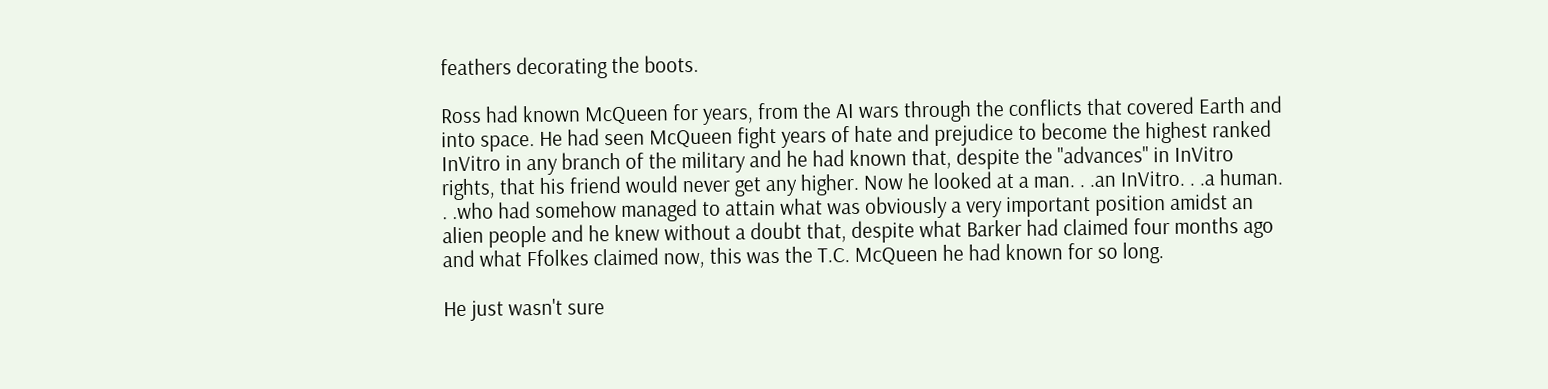feathers decorating the boots.

Ross had known McQueen for years, from the AI wars through the conflicts that covered Earth and into space. He had seen McQueen fight years of hate and prejudice to become the highest ranked InVitro in any branch of the military and he had known that, despite the "advances" in InVitro rights, that his friend would never get any higher. Now he looked at a man. . .an InVitro. . .a human. . .who had somehow managed to attain what was obviously a very important position amidst an alien people and he knew without a doubt that, despite what Barker had claimed four months ago and what Ffolkes claimed now, this was the T.C. McQueen he had known for so long.

He just wasn't sure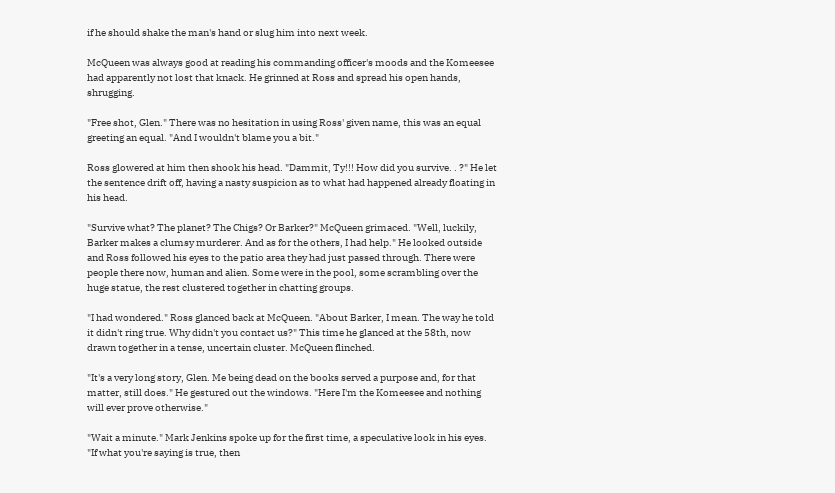if he should shake the man's hand or slug him into next week.

McQueen was always good at reading his commanding officer's moods and the Komeesee had apparently not lost that knack. He grinned at Ross and spread his open hands, shrugging.

"Free shot, Glen." There was no hesitation in using Ross' given name, this was an equal greeting an equal. "And I wouldn't blame you a bit."

Ross glowered at him then shook his head. "Dammit, Ty!!! How did you survive. . ?" He let the sentence drift off, having a nasty suspicion as to what had happened already floating in his head.

"Survive what? The planet? The Chigs? Or Barker?" McQueen grimaced. "Well, luckily, Barker makes a clumsy murderer. And as for the others, I had help." He looked outside and Ross followed his eyes to the patio area they had just passed through. There were people there now, human and alien. Some were in the pool, some scrambling over the huge statue, the rest clustered together in chatting groups.

"I had wondered." Ross glanced back at McQueen. "About Barker, I mean. The way he told it didn't ring true. Why didn't you contact us?" This time he glanced at the 58th, now drawn together in a tense, uncertain cluster. McQueen flinched.

"It's a very long story, Glen. Me being dead on the books served a purpose and, for that matter, still does." He gestured out the windows. "Here I'm the Komeesee and nothing will ever prove otherwise."

"Wait a minute." Mark Jenkins spoke up for the first time, a speculative look in his eyes. "If what you're saying is true, then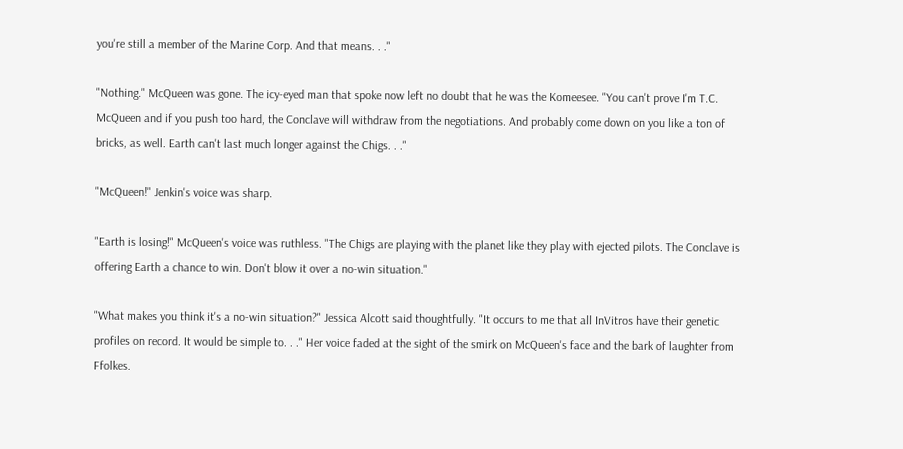you're still a member of the Marine Corp. And that means. . ."

"Nothing." McQueen was gone. The icy-eyed man that spoke now left no doubt that he was the Komeesee. "You can't prove I'm T.C. McQueen and if you push too hard, the Conclave will withdraw from the negotiations. And probably come down on you like a ton of bricks, as well. Earth can't last much longer against the Chigs. . ."

"McQueen!" Jenkin's voice was sharp.

"Earth is losing!" McQueen's voice was ruthless. "The Chigs are playing with the planet like they play with ejected pilots. The Conclave is offering Earth a chance to win. Don't blow it over a no-win situation."

"What makes you think it's a no-win situation?" Jessica Alcott said thoughtfully. "It occurs to me that all InVitros have their genetic profiles on record. It would be simple to. . ." Her voice faded at the sight of the smirk on McQueen's face and the bark of laughter from Ffolkes.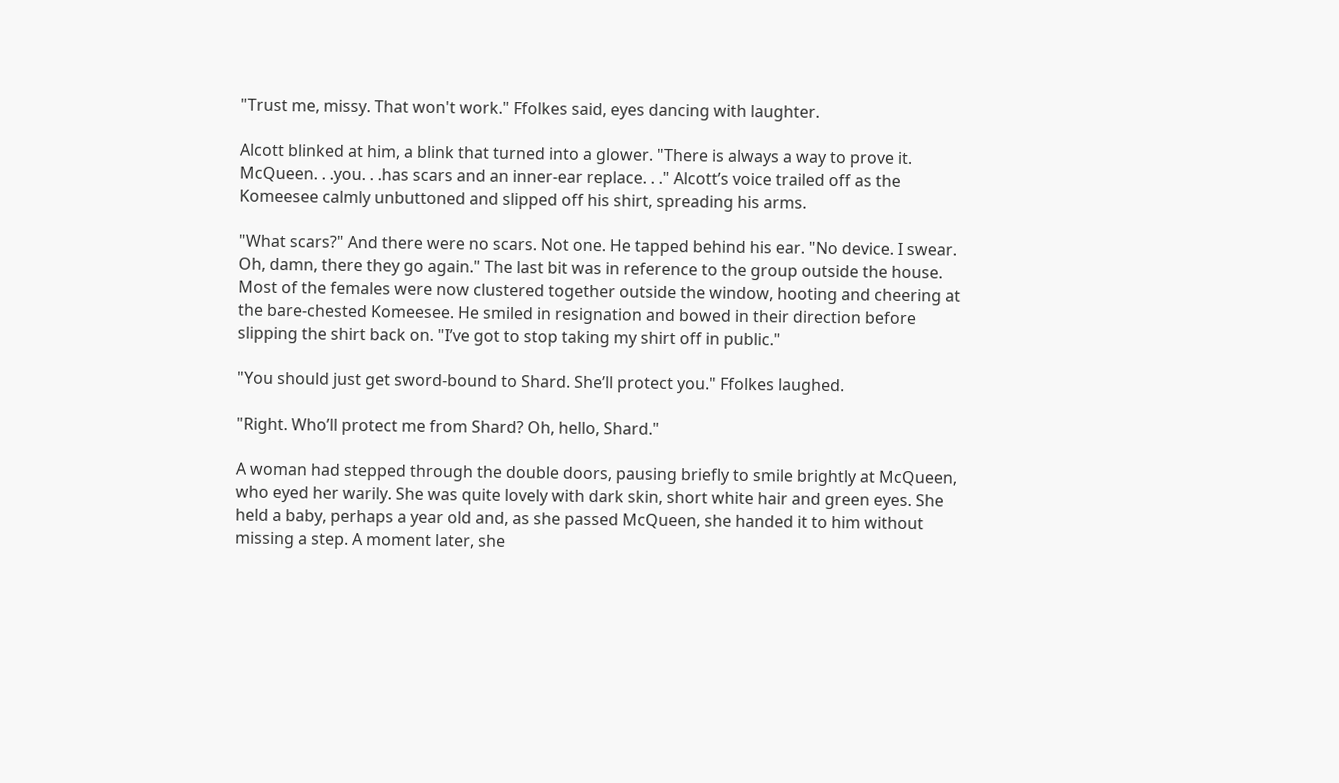"Trust me, missy. That won't work." Ffolkes said, eyes dancing with laughter.

Alcott blinked at him, a blink that turned into a glower. "There is always a way to prove it. McQueen. . .you. . .has scars and an inner-ear replace. . ." Alcott’s voice trailed off as the Komeesee calmly unbuttoned and slipped off his shirt, spreading his arms.

"What scars?" And there were no scars. Not one. He tapped behind his ear. "No device. I swear. Oh, damn, there they go again." The last bit was in reference to the group outside the house. Most of the females were now clustered together outside the window, hooting and cheering at the bare-chested Komeesee. He smiled in resignation and bowed in their direction before slipping the shirt back on. "I’ve got to stop taking my shirt off in public."

"You should just get sword-bound to Shard. She’ll protect you." Ffolkes laughed.

"Right. Who’ll protect me from Shard? Oh, hello, Shard."

A woman had stepped through the double doors, pausing briefly to smile brightly at McQueen, who eyed her warily. She was quite lovely with dark skin, short white hair and green eyes. She held a baby, perhaps a year old and, as she passed McQueen, she handed it to him without missing a step. A moment later, she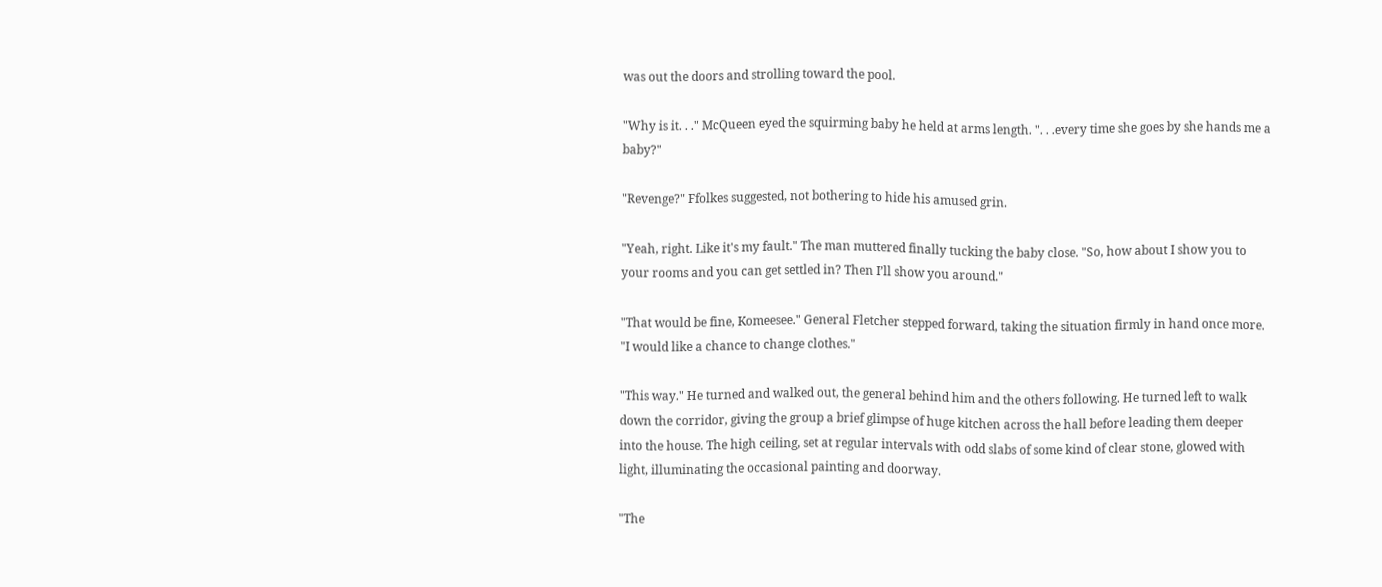was out the doors and strolling toward the pool.

"Why is it. . ." McQueen eyed the squirming baby he held at arms length. ". . .every time she goes by she hands me a baby?"

"Revenge?" Ffolkes suggested, not bothering to hide his amused grin.

"Yeah, right. Like it's my fault." The man muttered finally tucking the baby close. "So, how about I show you to your rooms and you can get settled in? Then I’ll show you around."

"That would be fine, Komeesee." General Fletcher stepped forward, taking the situation firmly in hand once more. "I would like a chance to change clothes."

"This way." He turned and walked out, the general behind him and the others following. He turned left to walk down the corridor, giving the group a brief glimpse of huge kitchen across the hall before leading them deeper into the house. The high ceiling, set at regular intervals with odd slabs of some kind of clear stone, glowed with light, illuminating the occasional painting and doorway.

"The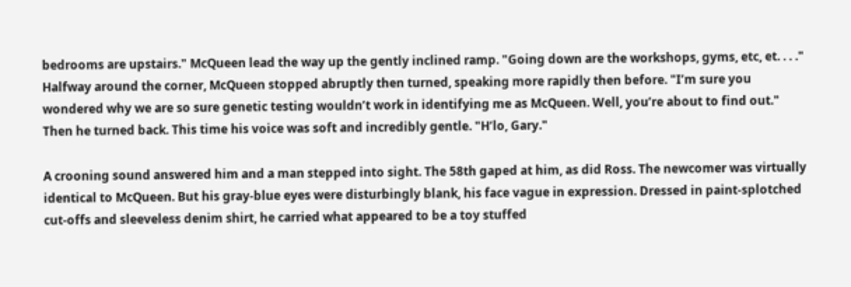bedrooms are upstairs." McQueen lead the way up the gently inclined ramp. "Going down are the workshops, gyms, etc, et. . . ." Halfway around the corner, McQueen stopped abruptly then turned, speaking more rapidly then before. "I’m sure you wondered why we are so sure genetic testing wouldn’t work in identifying me as McQueen. Well, you’re about to find out." Then he turned back. This time his voice was soft and incredibly gentle. "H’lo, Gary."

A crooning sound answered him and a man stepped into sight. The 58th gaped at him, as did Ross. The newcomer was virtually identical to McQueen. But his gray-blue eyes were disturbingly blank, his face vague in expression. Dressed in paint-splotched cut-offs and sleeveless denim shirt, he carried what appeared to be a toy stuffed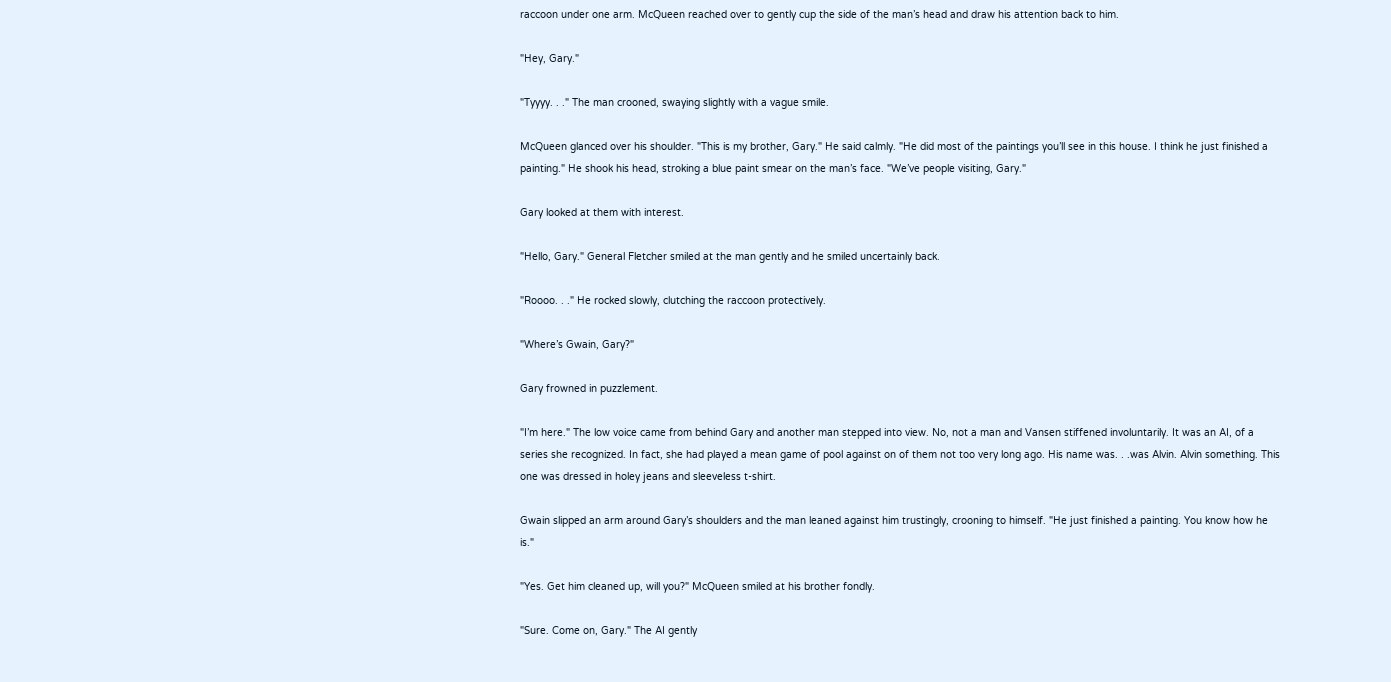raccoon under one arm. McQueen reached over to gently cup the side of the man’s head and draw his attention back to him.

"Hey, Gary."

"Tyyyy. . ." The man crooned, swaying slightly with a vague smile.

McQueen glanced over his shoulder. "This is my brother, Gary." He said calmly. "He did most of the paintings you’ll see in this house. I think he just finished a painting." He shook his head, stroking a blue paint smear on the man’s face. "We’ve people visiting, Gary."

Gary looked at them with interest.

"Hello, Gary." General Fletcher smiled at the man gently and he smiled uncertainly back.

"Roooo. . ." He rocked slowly, clutching the raccoon protectively.

"Where’s Gwain, Gary?"

Gary frowned in puzzlement.

"I’m here." The low voice came from behind Gary and another man stepped into view. No, not a man and Vansen stiffened involuntarily. It was an AI, of a series she recognized. In fact, she had played a mean game of pool against on of them not too very long ago. His name was. . .was Alvin. Alvin something. This one was dressed in holey jeans and sleeveless t-shirt.

Gwain slipped an arm around Gary’s shoulders and the man leaned against him trustingly, crooning to himself. "He just finished a painting. You know how he is."

"Yes. Get him cleaned up, will you?" McQueen smiled at his brother fondly.

"Sure. Come on, Gary." The AI gently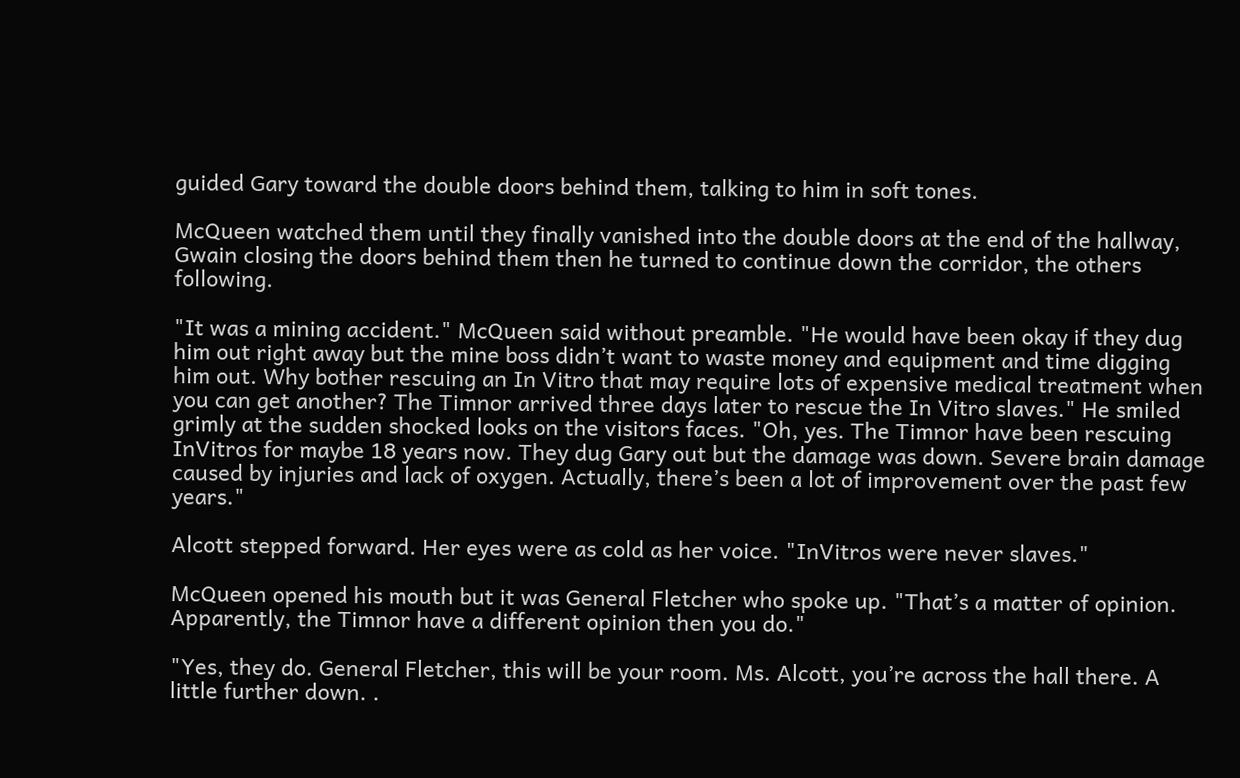guided Gary toward the double doors behind them, talking to him in soft tones.

McQueen watched them until they finally vanished into the double doors at the end of the hallway, Gwain closing the doors behind them then he turned to continue down the corridor, the others following.

"It was a mining accident." McQueen said without preamble. "He would have been okay if they dug him out right away but the mine boss didn’t want to waste money and equipment and time digging him out. Why bother rescuing an In Vitro that may require lots of expensive medical treatment when you can get another? The Timnor arrived three days later to rescue the In Vitro slaves." He smiled grimly at the sudden shocked looks on the visitors faces. "Oh, yes. The Timnor have been rescuing InVitros for maybe 18 years now. They dug Gary out but the damage was down. Severe brain damage caused by injuries and lack of oxygen. Actually, there’s been a lot of improvement over the past few years."

Alcott stepped forward. Her eyes were as cold as her voice. "InVitros were never slaves."

McQueen opened his mouth but it was General Fletcher who spoke up. "That’s a matter of opinion. Apparently, the Timnor have a different opinion then you do."

"Yes, they do. General Fletcher, this will be your room. Ms. Alcott, you’re across the hall there. A little further down. .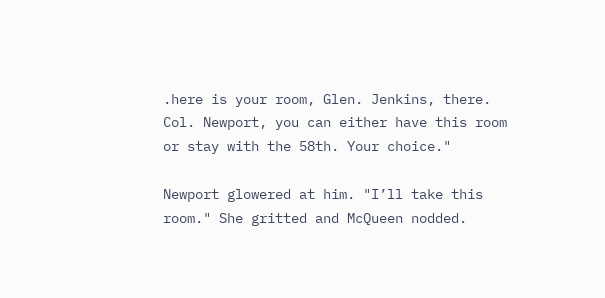.here is your room, Glen. Jenkins, there. Col. Newport, you can either have this room or stay with the 58th. Your choice."

Newport glowered at him. "I’ll take this room." She gritted and McQueen nodded.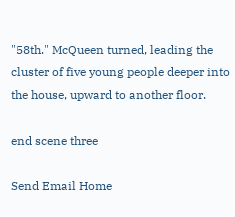"58th." McQueen turned, leading the cluster of five young people deeper into the house, upward to another floor.

end scene three

Send Email Home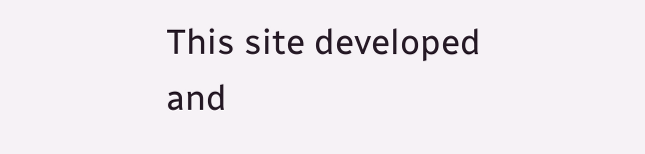This site developed and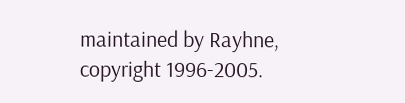maintained by Rayhne, copyright 1996-2005.